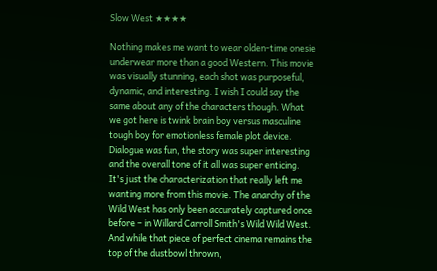Slow West ★★★★

Nothing makes me want to wear olden-time onesie underwear more than a good Western. This movie was visually stunning, each shot was purposeful, dynamic, and interesting. I wish I could say the same about any of the characters though. What we got here is twink brain boy versus masculine tough boy for emotionless female plot device. Dialogue was fun, the story was super interesting and the overall tone of it all was super enticing. It's just the characterization that really left me wanting more from this movie. The anarchy of the Wild West has only been accurately captured once before – in Willard Carroll Smith's Wild Wild West. And while that piece of perfect cinema remains the top of the dustbowl thrown,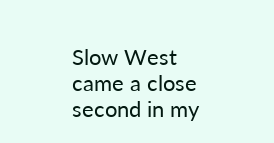Slow West came a close second in my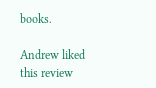books.

Andrew liked this review